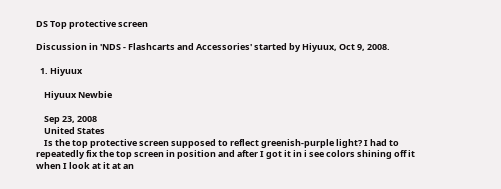DS Top protective screen

Discussion in 'NDS - Flashcarts and Accessories' started by Hiyuux, Oct 9, 2008.

  1. Hiyuux

    Hiyuux Newbie

    Sep 23, 2008
    United States
    Is the top protective screen supposed to reflect greenish-purple light? I had to repeatedly fix the top screen in position and after I got it in i see colors shining off it when I look at it at an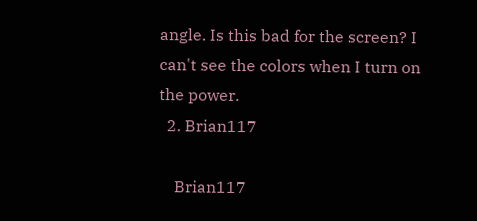angle. Is this bad for the screen? I can't see the colors when I turn on the power.
  2. Brian117

    Brian117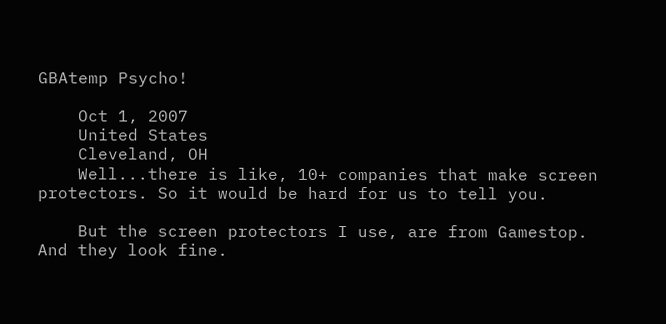GBAtemp Psycho!

    Oct 1, 2007
    United States
    Cleveland, OH
    Well...there is like, 10+ companies that make screen protectors. So it would be hard for us to tell you.

    But the screen protectors I use, are from Gamestop. And they look fine.